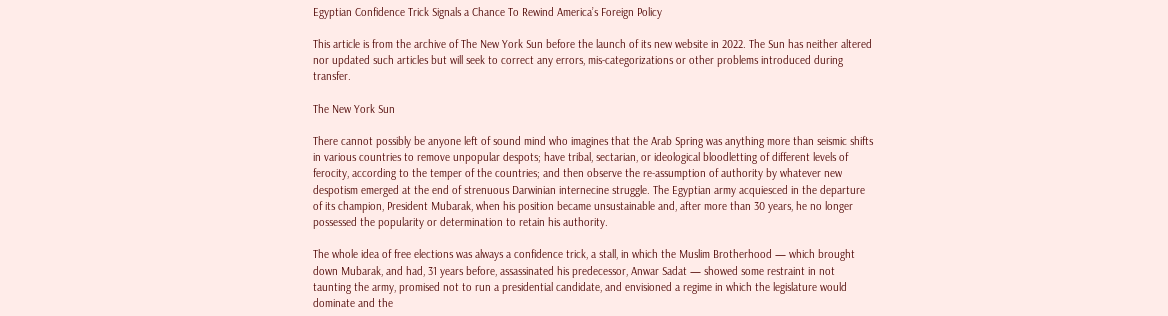Egyptian Confidence Trick Signals a Chance To Rewind America’s Foreign Policy

This article is from the archive of The New York Sun before the launch of its new website in 2022. The Sun has neither altered nor updated such articles but will seek to correct any errors, mis-categorizations or other problems introduced during transfer.

The New York Sun

There cannot possibly be anyone left of sound mind who imagines that the Arab Spring was anything more than seismic shifts in various countries to remove unpopular despots; have tribal, sectarian, or ideological bloodletting of different levels of ferocity, according to the temper of the countries; and then observe the re-assumption of authority by whatever new despotism emerged at the end of strenuous Darwinian internecine struggle. The Egyptian army acquiesced in the departure of its champion, President Mubarak, when his position became unsustainable and, after more than 30 years, he no longer possessed the popularity or determination to retain his authority.

The whole idea of free elections was always a confidence trick, a stall, in which the Muslim Brotherhood — which brought down Mubarak, and had, 31 years before, assassinated his predecessor, Anwar Sadat — showed some restraint in not taunting the army, promised not to run a presidential candidate, and envisioned a regime in which the legislature would dominate and the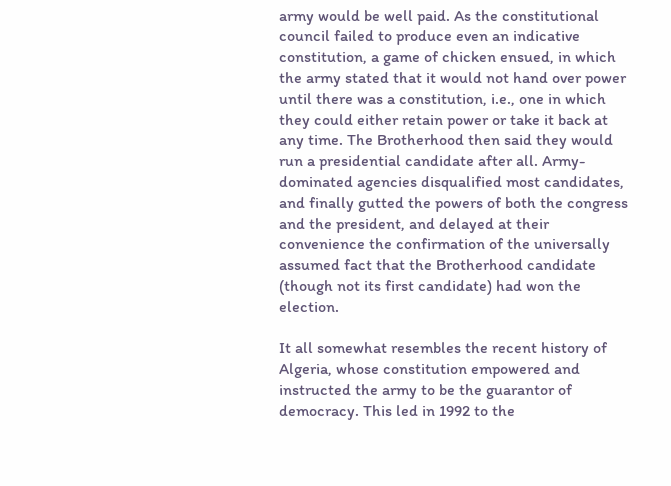army would be well paid. As the constitutional council failed to produce even an indicative constitution, a game of chicken ensued, in which the army stated that it would not hand over power until there was a constitution, i.e., one in which they could either retain power or take it back at any time. The Brotherhood then said they would run a presidential candidate after all. Army-dominated agencies disqualified most candidates, and finally gutted the powers of both the congress and the president, and delayed at their convenience the confirmation of the universally assumed fact that the Brotherhood candidate (though not its first candidate) had won the election.

It all somewhat resembles the recent history of Algeria, whose constitution empowered and instructed the army to be the guarantor of democracy. This led in 1992 to the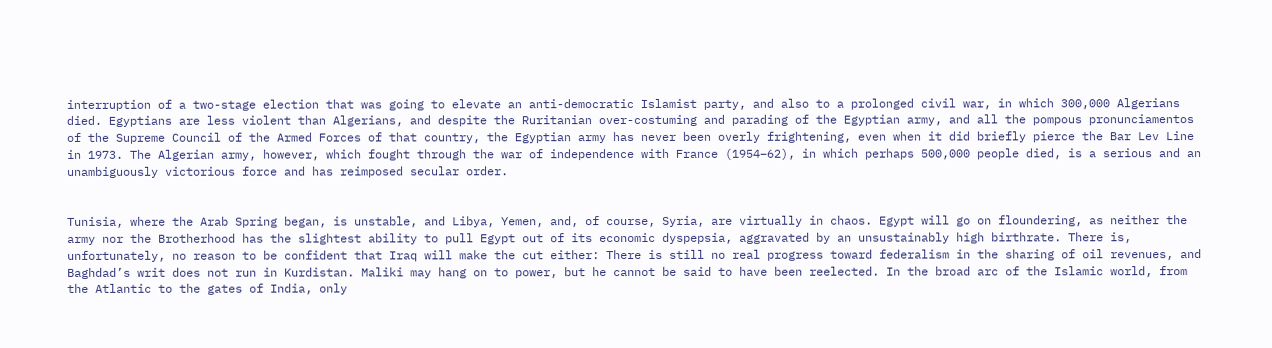interruption of a two-stage election that was going to elevate an anti-democratic Islamist party, and also to a prolonged civil war, in which 300,000 Algerians died. Egyptians are less violent than Algerians, and despite the Ruritanian over-costuming and parading of the Egyptian army, and all the pompous pronunciamentos of the Supreme Council of the Armed Forces of that country, the Egyptian army has never been overly frightening, even when it did briefly pierce the Bar Lev Line in 1973. The Algerian army, however, which fought through the war of independence with France (1954–62), in which perhaps 500,000 people died, is a serious and an unambiguously victorious force and has reimposed secular order.


Tunisia, where the Arab Spring began, is unstable, and Libya, Yemen, and, of course, Syria, are virtually in chaos. Egypt will go on floundering, as neither the army nor the Brotherhood has the slightest ability to pull Egypt out of its economic dyspepsia, aggravated by an unsustainably high birthrate. There is, unfortunately, no reason to be confident that Iraq will make the cut either: There is still no real progress toward federalism in the sharing of oil revenues, and Baghdad’s writ does not run in Kurdistan. Maliki may hang on to power, but he cannot be said to have been reelected. In the broad arc of the Islamic world, from the Atlantic to the gates of India, only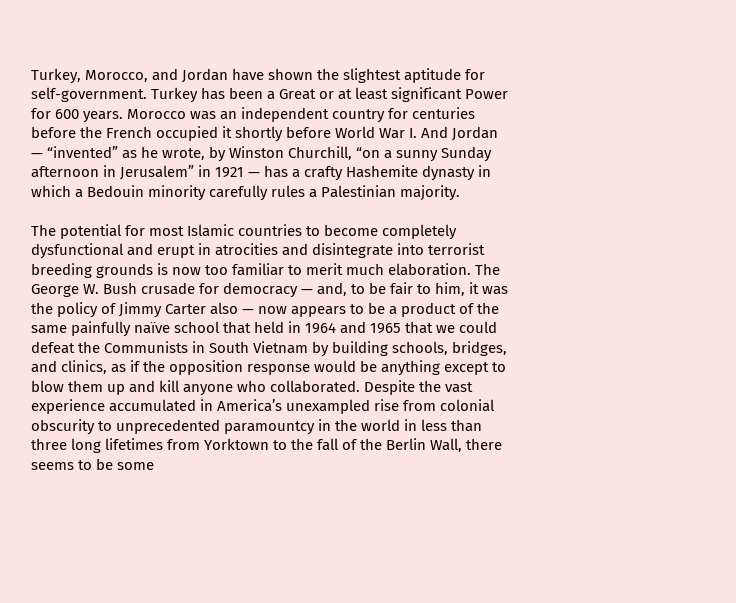Turkey, Morocco, and Jordan have shown the slightest aptitude for self-government. Turkey has been a Great or at least significant Power for 600 years. Morocco was an independent country for centuries before the French occupied it shortly before World War I. And Jordan — “invented” as he wrote, by Winston Churchill, “on a sunny Sunday afternoon in Jerusalem” in 1921 — has a crafty Hashemite dynasty in which a Bedouin minority carefully rules a Palestinian majority.

The potential for most Islamic countries to become completely dysfunctional and erupt in atrocities and disintegrate into terrorist breeding grounds is now too familiar to merit much elaboration. The George W. Bush crusade for democracy — and, to be fair to him, it was the policy of Jimmy Carter also — now appears to be a product of the same painfully naïve school that held in 1964 and 1965 that we could defeat the Communists in South Vietnam by building schools, bridges, and clinics, as if the opposition response would be anything except to blow them up and kill anyone who collaborated. Despite the vast experience accumulated in America’s unexampled rise from colonial obscurity to unprecedented paramountcy in the world in less than three long lifetimes from Yorktown to the fall of the Berlin Wall, there seems to be some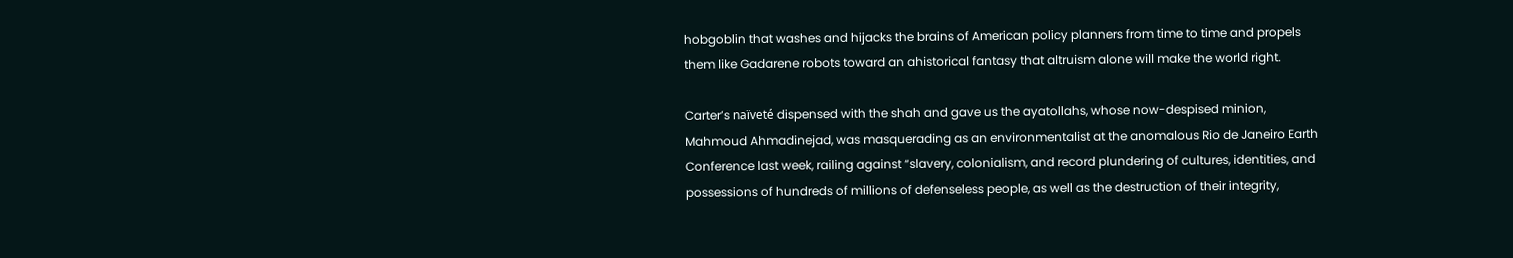hobgoblin that washes and hijacks the brains of American policy planners from time to time and propels them like Gadarene robots toward an ahistorical fantasy that altruism alone will make the world right.

Carter’s naïveté dispensed with the shah and gave us the ayatollahs, whose now-despised minion, Mahmoud Ahmadinejad, was masquerading as an environmentalist at the anomalous Rio de Janeiro Earth Conference last week, railing against “slavery, colonialism, and record plundering of cultures, identities, and possessions of hundreds of millions of defenseless people, as well as the destruction of their integrity,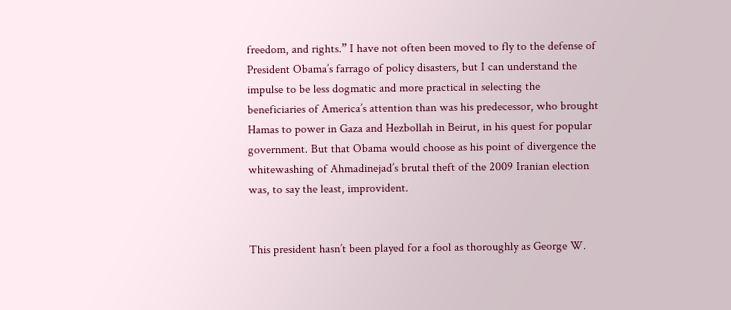freedom, and rights.” I have not often been moved to fly to the defense of President Obama’s farrago of policy disasters, but I can understand the impulse to be less dogmatic and more practical in selecting the beneficiaries of America’s attention than was his predecessor, who brought Hamas to power in Gaza and Hezbollah in Beirut, in his quest for popular government. But that Obama would choose as his point of divergence the whitewashing of Ahmadinejad’s brutal theft of the 2009 Iranian election was, to say the least, improvident.


This president hasn’t been played for a fool as thoroughly as George W.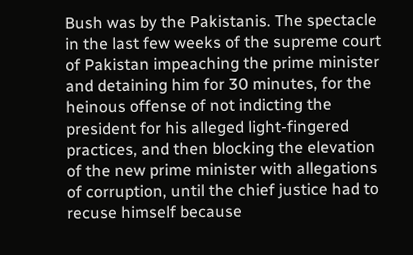Bush was by the Pakistanis. The spectacle in the last few weeks of the supreme court of Pakistan impeaching the prime minister and detaining him for 30 minutes, for the heinous offense of not indicting the president for his alleged light-fingered practices, and then blocking the elevation of the new prime minister with allegations of corruption, until the chief justice had to recuse himself because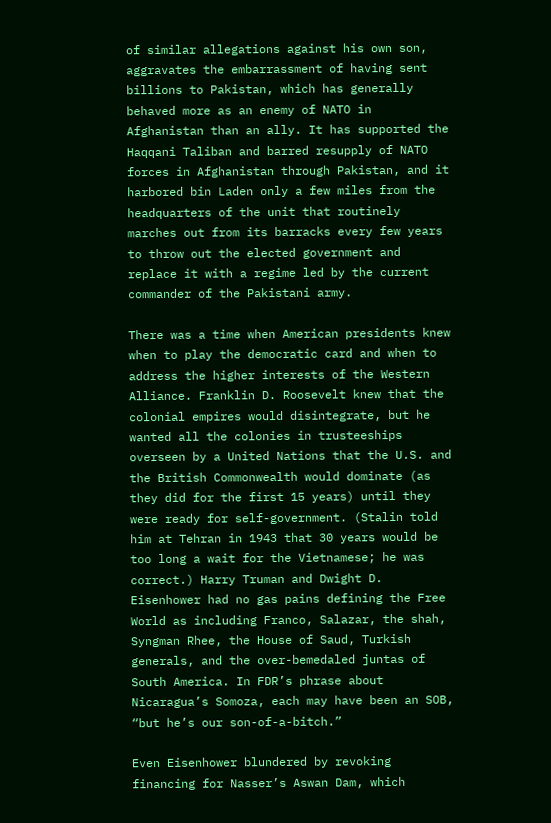of similar allegations against his own son, aggravates the embarrassment of having sent billions to Pakistan, which has generally behaved more as an enemy of NATO in Afghanistan than an ally. It has supported the Haqqani Taliban and barred resupply of NATO forces in Afghanistan through Pakistan, and it harbored bin Laden only a few miles from the headquarters of the unit that routinely marches out from its barracks every few years to throw out the elected government and replace it with a regime led by the current commander of the Pakistani army.

There was a time when American presidents knew when to play the democratic card and when to address the higher interests of the Western Alliance. Franklin D. Roosevelt knew that the colonial empires would disintegrate, but he wanted all the colonies in trusteeships overseen by a United Nations that the U.S. and the British Commonwealth would dominate (as they did for the first 15 years) until they were ready for self-government. (Stalin told him at Tehran in 1943 that 30 years would be too long a wait for the Vietnamese; he was correct.) Harry Truman and Dwight D. Eisenhower had no gas pains defining the Free World as including Franco, Salazar, the shah, Syngman Rhee, the House of Saud, Turkish generals, and the over-bemedaled juntas of South America. In FDR’s phrase about Nicaragua’s Somoza, each may have been an SOB, “but he’s our son-of-a-bitch.”

Even Eisenhower blundered by revoking financing for Nasser’s Aswan Dam, which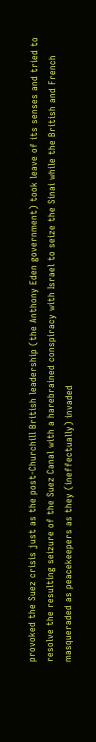provoked the Suez crisis just as the post-Churchill British leadership (the Anthony Eden government) took leave of its senses and tried to resolve the resulting seizure of the Suez Canal with a harebrained conspiracy with Israel to seize the Sinai while the British and French masqueraded as peacekeepers as they (ineffectually) invaded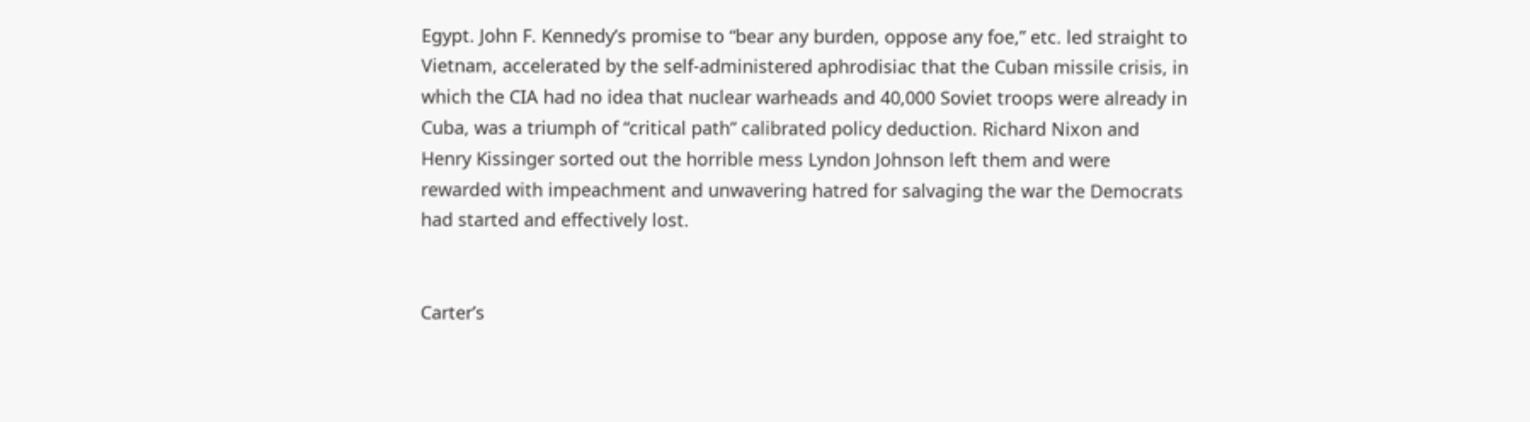Egypt. John F. Kennedy’s promise to “bear any burden, oppose any foe,” etc. led straight to Vietnam, accelerated by the self-administered aphrodisiac that the Cuban missile crisis, in which the CIA had no idea that nuclear warheads and 40,000 Soviet troops were already in Cuba, was a triumph of “critical path” calibrated policy deduction. Richard Nixon and Henry Kissinger sorted out the horrible mess Lyndon Johnson left them and were rewarded with impeachment and unwavering hatred for salvaging the war the Democrats had started and effectively lost.


Carter’s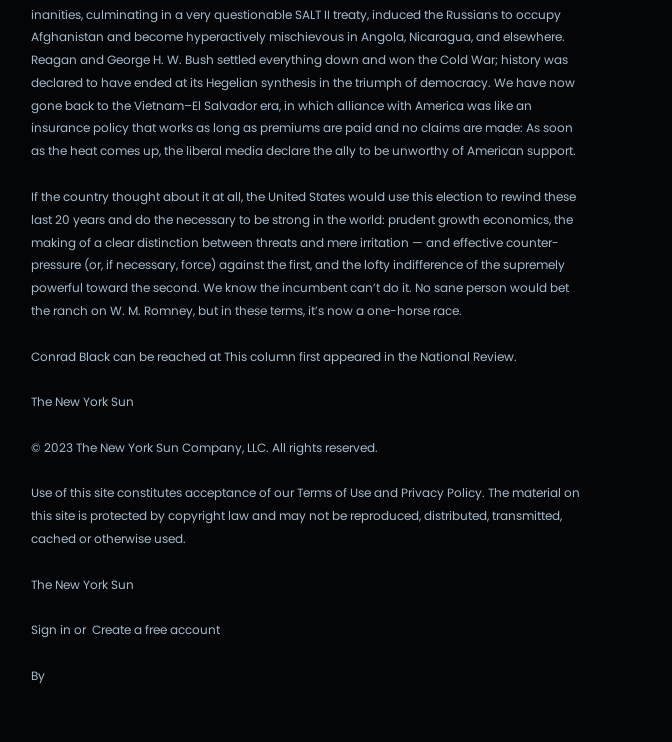inanities, culminating in a very questionable SALT II treaty, induced the Russians to occupy Afghanistan and become hyperactively mischievous in Angola, Nicaragua, and elsewhere. Reagan and George H. W. Bush settled everything down and won the Cold War; history was declared to have ended at its Hegelian synthesis in the triumph of democracy. We have now gone back to the Vietnam–El Salvador era, in which alliance with America was like an insurance policy that works as long as premiums are paid and no claims are made: As soon as the heat comes up, the liberal media declare the ally to be unworthy of American support.

If the country thought about it at all, the United States would use this election to rewind these last 20 years and do the necessary to be strong in the world: prudent growth economics, the making of a clear distinction between threats and mere irritation — and effective counter-pressure (or, if necessary, force) against the first, and the lofty indifference of the supremely powerful toward the second. We know the incumbent can’t do it. No sane person would bet the ranch on W. M. Romney, but in these terms, it’s now a one-horse race.

Conrad Black can be reached at This column first appeared in the National Review.

The New York Sun

© 2023 The New York Sun Company, LLC. All rights reserved.

Use of this site constitutes acceptance of our Terms of Use and Privacy Policy. The material on this site is protected by copyright law and may not be reproduced, distributed, transmitted, cached or otherwise used.

The New York Sun

Sign in or  Create a free account

By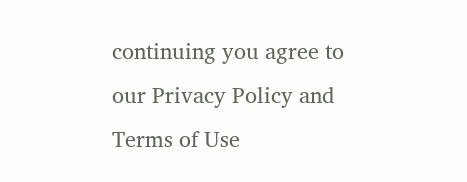continuing you agree to our Privacy Policy and Terms of Use